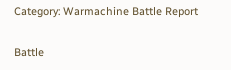Category: Warmachine Battle Report

Battle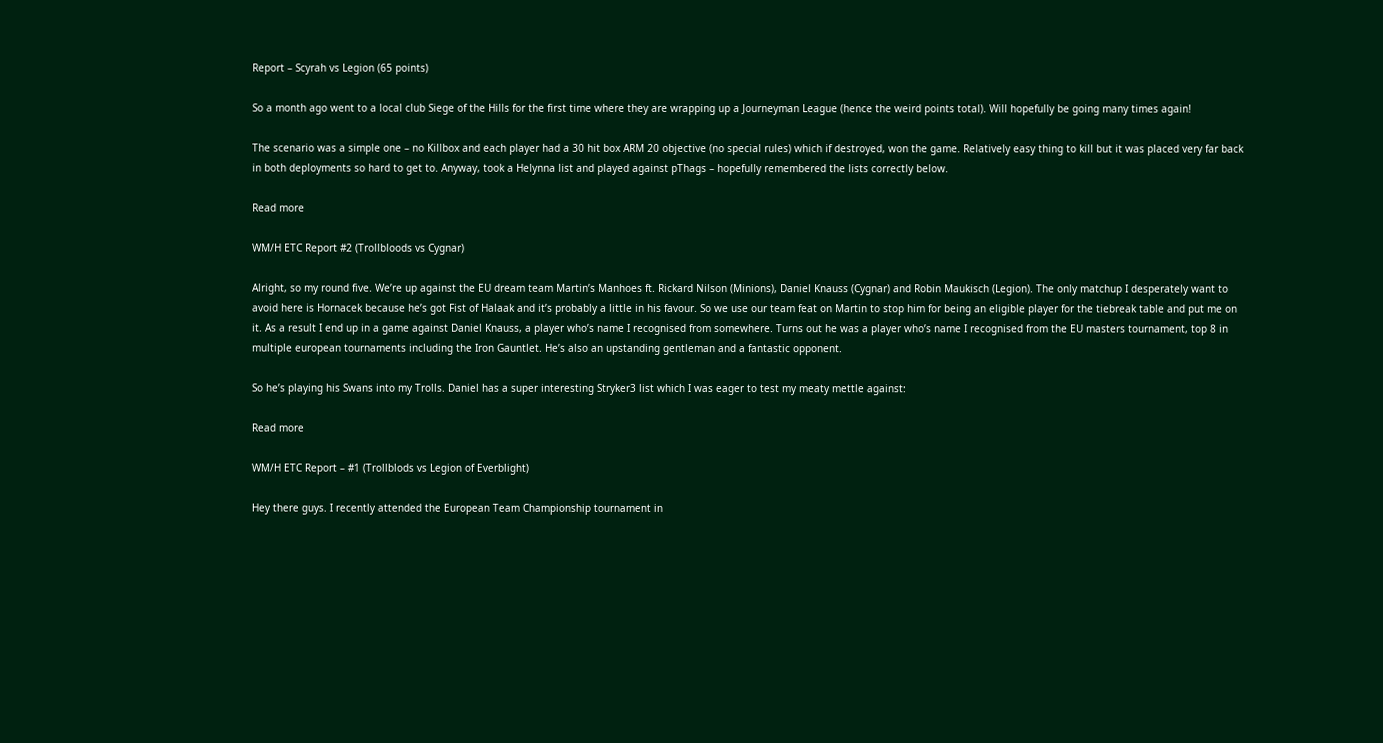Report – Scyrah vs Legion (65 points)

So a month ago went to a local club Siege of the Hills for the first time where they are wrapping up a Journeyman League (hence the weird points total). Will hopefully be going many times again!

The scenario was a simple one – no Killbox and each player had a 30 hit box ARM 20 objective (no special rules) which if destroyed, won the game. Relatively easy thing to kill but it was placed very far back in both deployments so hard to get to. Anyway, took a Helynna list and played against pThags – hopefully remembered the lists correctly below.

Read more

WM/H ETC Report #2 (Trollbloods vs Cygnar)

Alright, so my round five. We’re up against the EU dream team Martin’s Manhoes ft. Rickard Nilson (Minions), Daniel Knauss (Cygnar) and Robin Maukisch (Legion). The only matchup I desperately want to avoid here is Hornacek because he’s got Fist of Halaak and it’s probably a little in his favour. So we use our team feat on Martin to stop him for being an eligible player for the tiebreak table and put me on it. As a result I end up in a game against Daniel Knauss, a player who’s name I recognised from somewhere. Turns out he was a player who’s name I recognised from the EU masters tournament, top 8 in multiple european tournaments including the Iron Gauntlet. He’s also an upstanding gentleman and a fantastic opponent.

So he’s playing his Swans into my Trolls. Daniel has a super interesting Stryker3 list which I was eager to test my meaty mettle against:

Read more

WM/H ETC Report – #1 (Trollblods vs Legion of Everblight)

Hey there guys. I recently attended the European Team Championship tournament in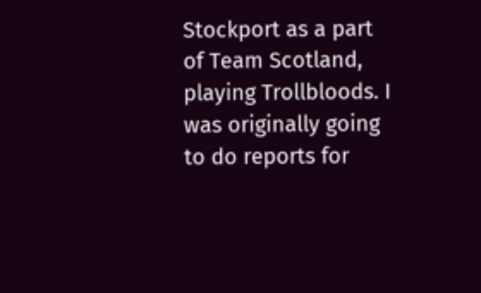Stockport as a part of Team Scotland, playing Trollbloods. I was originally going to do reports for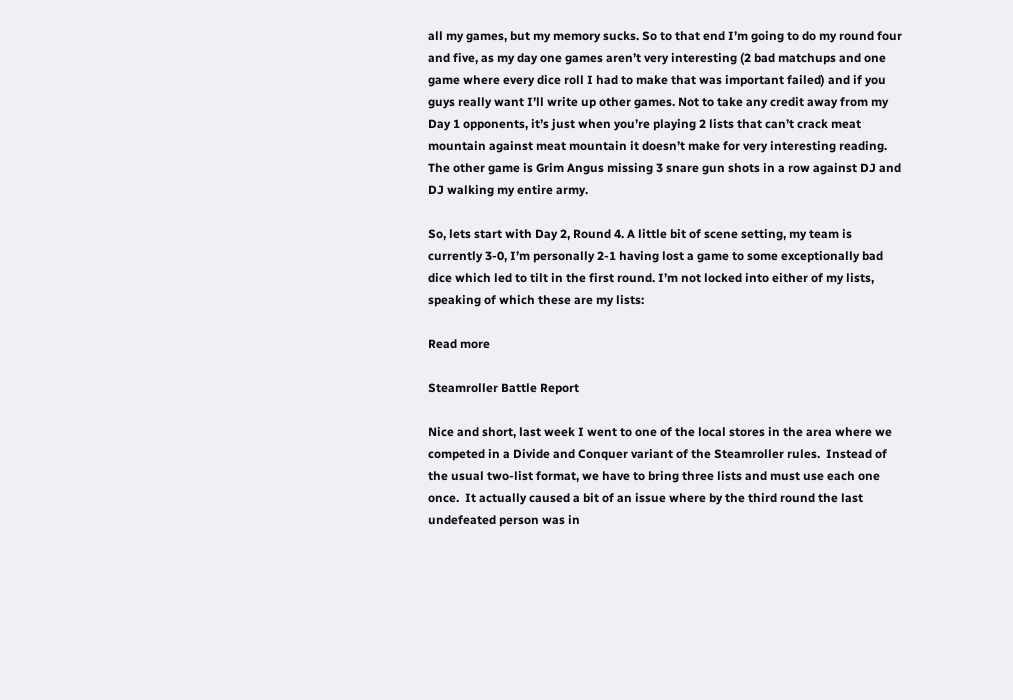all my games, but my memory sucks. So to that end I’m going to do my round four and five, as my day one games aren’t very interesting (2 bad matchups and one game where every dice roll I had to make that was important failed) and if you guys really want I’ll write up other games. Not to take any credit away from my Day 1 opponents, it’s just when you’re playing 2 lists that can’t crack meat mountain against meat mountain it doesn’t make for very interesting reading. The other game is Grim Angus missing 3 snare gun shots in a row against DJ and DJ walking my entire army.

So, lets start with Day 2, Round 4. A little bit of scene setting, my team is currently 3-0, I’m personally 2-1 having lost a game to some exceptionally bad dice which led to tilt in the first round. I’m not locked into either of my lists, speaking of which these are my lists:

Read more

Steamroller Battle Report

Nice and short, last week I went to one of the local stores in the area where we competed in a Divide and Conquer variant of the Steamroller rules.  Instead of the usual two-list format, we have to bring three lists and must use each one once.  It actually caused a bit of an issue where by the third round the last undefeated person was in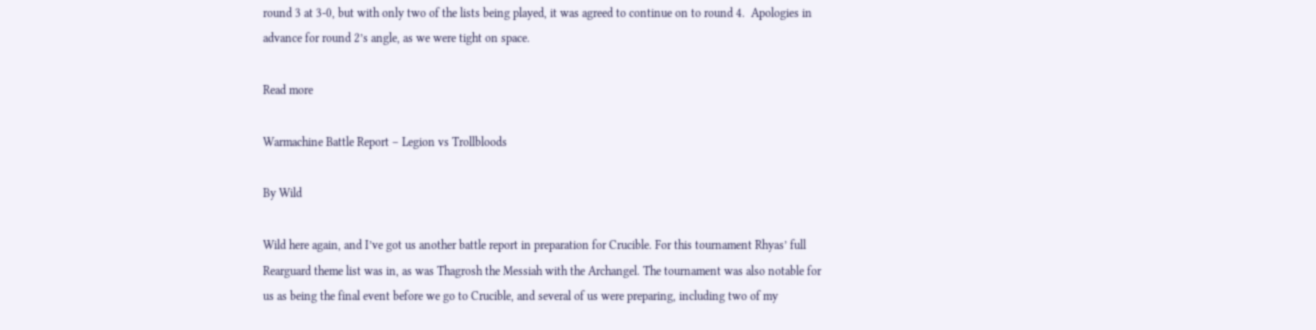round 3 at 3-0, but with only two of the lists being played, it was agreed to continue on to round 4.  Apologies in advance for round 2’s angle, as we were tight on space.

Read more

Warmachine Battle Report – Legion vs Trollbloods

By Wild

Wild here again, and I’ve got us another battle report in preparation for Crucible. For this tournament Rhyas’ full Rearguard theme list was in, as was Thagrosh the Messiah with the Archangel. The tournament was also notable for us as being the final event before we go to Crucible, and several of us were preparing, including two of my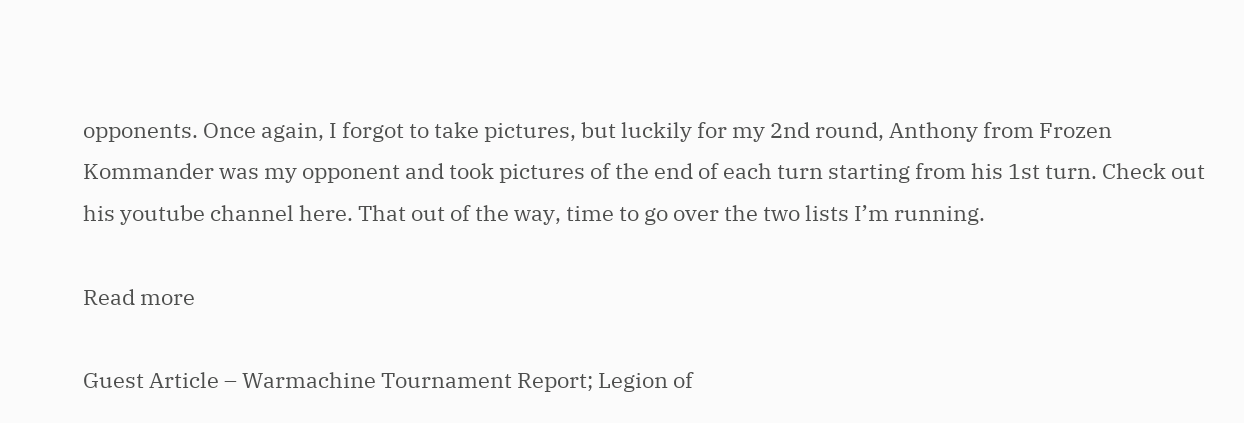opponents. Once again, I forgot to take pictures, but luckily for my 2nd round, Anthony from Frozen Kommander was my opponent and took pictures of the end of each turn starting from his 1st turn. Check out his youtube channel here. That out of the way, time to go over the two lists I’m running.

Read more

Guest Article – Warmachine Tournament Report; Legion of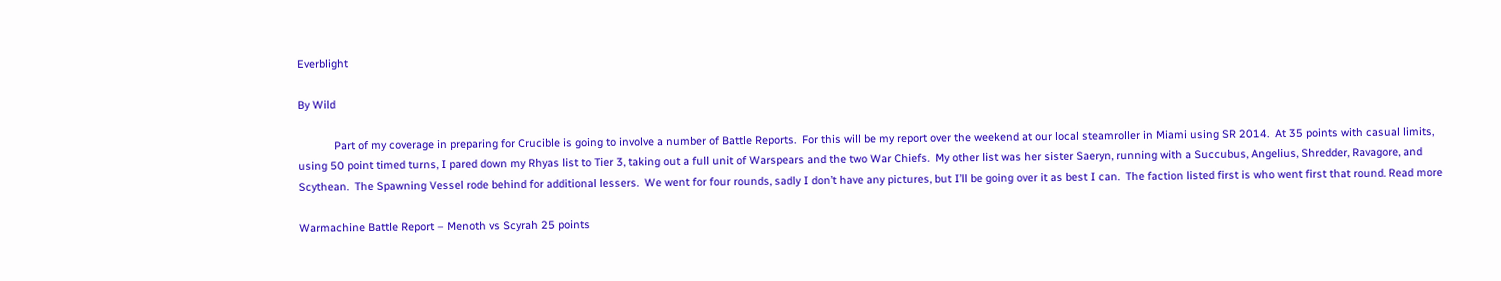Everblight

By Wild

            Part of my coverage in preparing for Crucible is going to involve a number of Battle Reports.  For this will be my report over the weekend at our local steamroller in Miami using SR 2014.  At 35 points with casual limits, using 50 point timed turns, I pared down my Rhyas list to Tier 3, taking out a full unit of Warspears and the two War Chiefs.  My other list was her sister Saeryn, running with a Succubus, Angelius, Shredder, Ravagore, and Scythean.  The Spawning Vessel rode behind for additional lessers.  We went for four rounds, sadly I don’t have any pictures, but I’ll be going over it as best I can.  The faction listed first is who went first that round. Read more

Warmachine Battle Report – Menoth vs Scyrah 25 points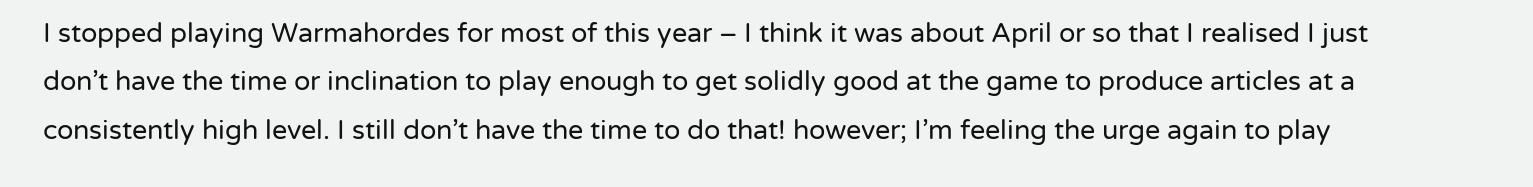I stopped playing Warmahordes for most of this year – I think it was about April or so that I realised I just don’t have the time or inclination to play enough to get solidly good at the game to produce articles at a consistently high level. I still don’t have the time to do that! however; I’m feeling the urge again to play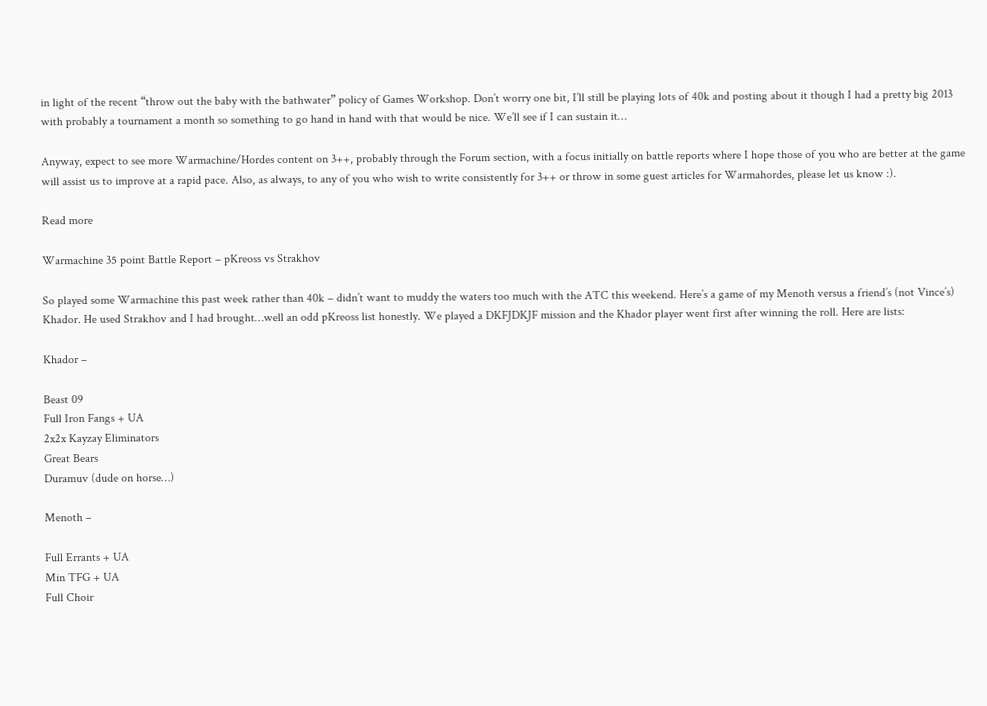in light of the recent “throw out the baby with the bathwater” policy of Games Workshop. Don’t worry one bit, I’ll still be playing lots of 40k and posting about it though I had a pretty big 2013 with probably a tournament a month so something to go hand in hand with that would be nice. We’ll see if I can sustain it…

Anyway, expect to see more Warmachine/Hordes content on 3++, probably through the Forum section, with a focus initially on battle reports where I hope those of you who are better at the game will assist us to improve at a rapid pace. Also, as always, to any of you who wish to write consistently for 3++ or throw in some guest articles for Warmahordes, please let us know :).

Read more

Warmachine 35 point Battle Report – pKreoss vs Strakhov

So played some Warmachine this past week rather than 40k – didn’t want to muddy the waters too much with the ATC this weekend. Here’s a game of my Menoth versus a friend’s (not Vince’s) Khador. He used Strakhov and I had brought…well an odd pKreoss list honestly. We played a DKFJDKJF mission and the Khador player went first after winning the roll. Here are lists:

Khador –

Beast 09
Full Iron Fangs + UA
2x2x Kayzay Eliminators
Great Bears
Duramuv (dude on horse…)

Menoth –

Full Errants + UA
Min TFG + UA
Full Choir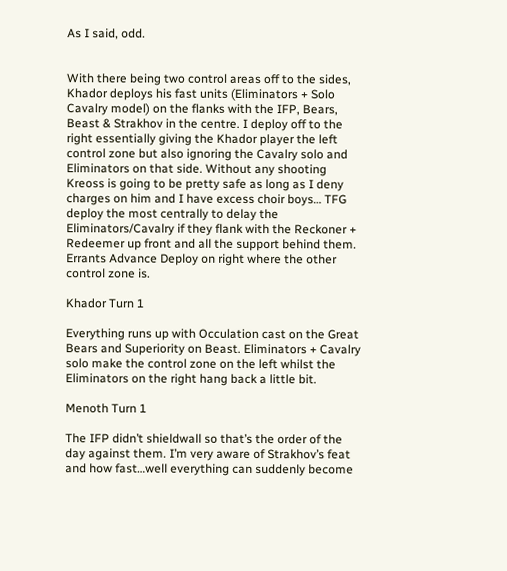As I said, odd.


With there being two control areas off to the sides, Khador deploys his fast units (Eliminators + Solo Cavalry model) on the flanks with the IFP, Bears, Beast & Strakhov in the centre. I deploy off to the right essentially giving the Khador player the left control zone but also ignoring the Cavalry solo and Eliminators on that side. Without any shooting Kreoss is going to be pretty safe as long as I deny charges on him and I have excess choir boys… TFG deploy the most centrally to delay the Eliminators/Cavalry if they flank with the Reckoner + Redeemer up front and all the support behind them. Errants Advance Deploy on right where the other control zone is.

Khador Turn 1

Everything runs up with Occulation cast on the Great Bears and Superiority on Beast. Eliminators + Cavalry solo make the control zone on the left whilst the Eliminators on the right hang back a little bit.

Menoth Turn 1

The IFP didn’t shieldwall so that’s the order of the day against them. I’m very aware of Strakhov’s feat and how fast…well everything can suddenly become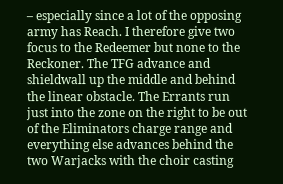– especially since a lot of the opposing army has Reach. I therefore give two focus to the Redeemer but none to the Reckoner. The TFG advance and shieldwall up the middle and behind the linear obstacle. The Errants run just into the zone on the right to be out of the Eliminators charge range and everything else advances behind the two Warjacks with the choir casting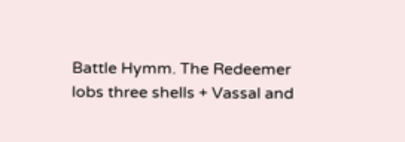Battle Hymm. The Redeemer lobs three shells + Vassal and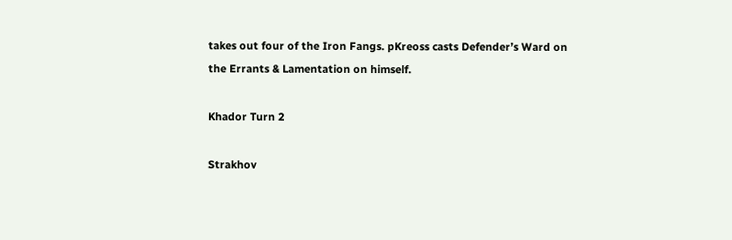takes out four of the Iron Fangs. pKreoss casts Defender’s Ward on the Errants & Lamentation on himself.

Khador Turn 2

Strakhov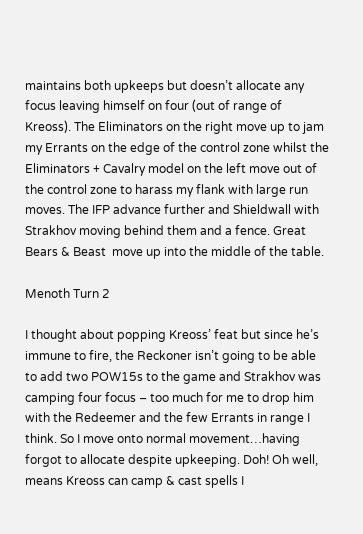maintains both upkeeps but doesn’t allocate any focus leaving himself on four (out of range of Kreoss). The Eliminators on the right move up to jam my Errants on the edge of the control zone whilst the Eliminators + Cavalry model on the left move out of the control zone to harass my flank with large run moves. The IFP advance further and Shieldwall with Strakhov moving behind them and a fence. Great Bears & Beast  move up into the middle of the table.

Menoth Turn 2

I thought about popping Kreoss’ feat but since he’s immune to fire, the Reckoner isn’t going to be able to add two POW15s to the game and Strakhov was camping four focus – too much for me to drop him with the Redeemer and the few Errants in range I think. So I move onto normal movement…having forgot to allocate despite upkeeping. Doh! Oh well, means Kreoss can camp & cast spells I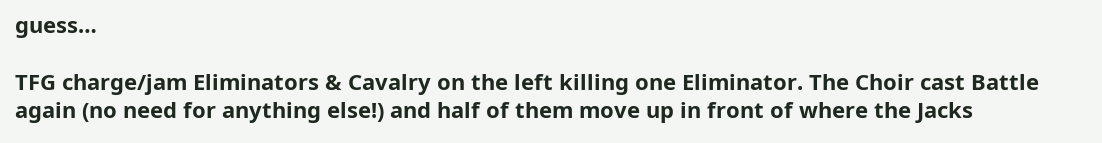guess…

TFG charge/jam Eliminators & Cavalry on the left killing one Eliminator. The Choir cast Battle again (no need for anything else!) and half of them move up in front of where the Jacks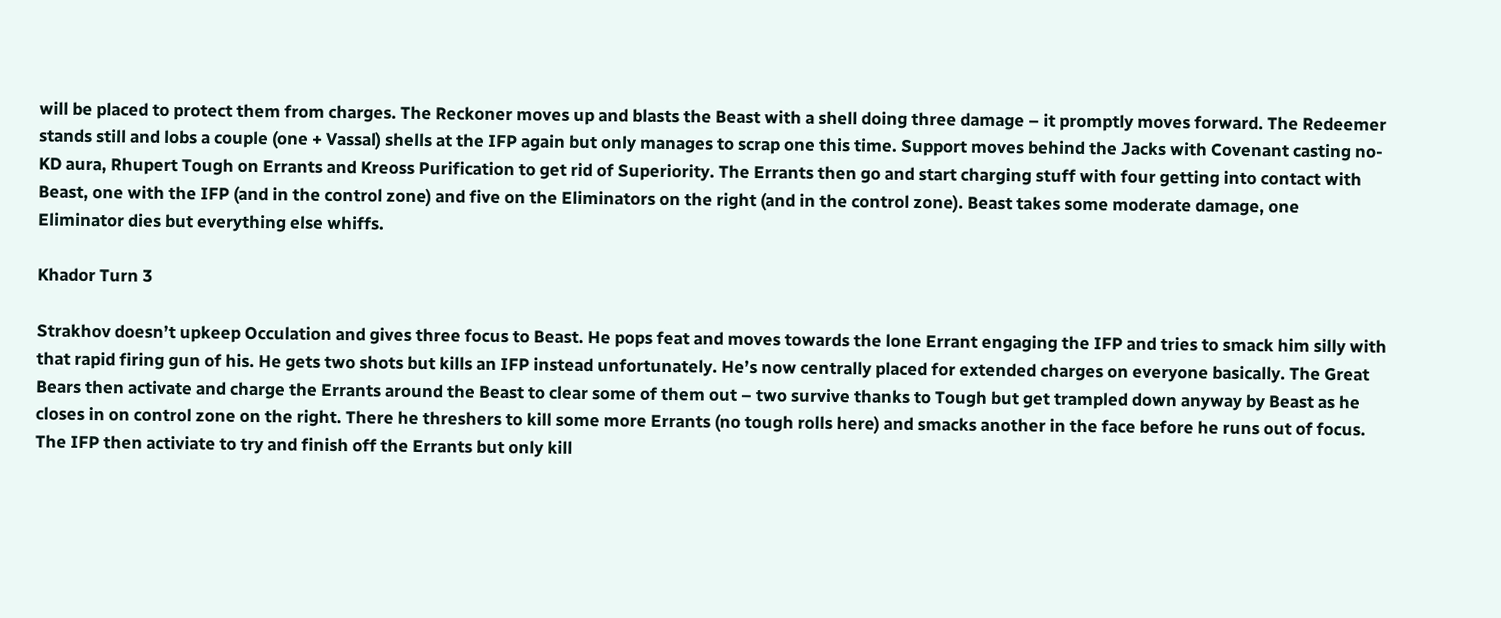will be placed to protect them from charges. The Reckoner moves up and blasts the Beast with a shell doing three damage – it promptly moves forward. The Redeemer stands still and lobs a couple (one + Vassal) shells at the IFP again but only manages to scrap one this time. Support moves behind the Jacks with Covenant casting no-KD aura, Rhupert Tough on Errants and Kreoss Purification to get rid of Superiority. The Errants then go and start charging stuff with four getting into contact with Beast, one with the IFP (and in the control zone) and five on the Eliminators on the right (and in the control zone). Beast takes some moderate damage, one Eliminator dies but everything else whiffs.

Khador Turn 3

Strakhov doesn’t upkeep Occulation and gives three focus to Beast. He pops feat and moves towards the lone Errant engaging the IFP and tries to smack him silly with that rapid firing gun of his. He gets two shots but kills an IFP instead unfortunately. He’s now centrally placed for extended charges on everyone basically. The Great Bears then activate and charge the Errants around the Beast to clear some of them out – two survive thanks to Tough but get trampled down anyway by Beast as he closes in on control zone on the right. There he threshers to kill some more Errants (no tough rolls here) and smacks another in the face before he runs out of focus. The IFP then activiate to try and finish off the Errants but only kill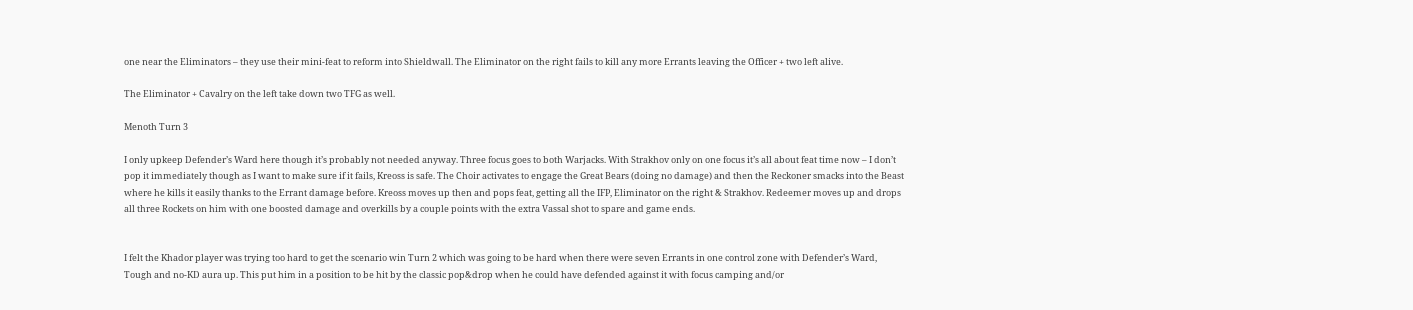one near the Eliminators – they use their mini-feat to reform into Shieldwall. The Eliminator on the right fails to kill any more Errants leaving the Officer + two left alive.

The Eliminator + Cavalry on the left take down two TFG as well.

Menoth Turn 3

I only upkeep Defender’s Ward here though it’s probably not needed anyway. Three focus goes to both Warjacks. With Strakhov only on one focus it’s all about feat time now – I don’t pop it immediately though as I want to make sure if it fails, Kreoss is safe. The Choir activates to engage the Great Bears (doing no damage) and then the Reckoner smacks into the Beast where he kills it easily thanks to the Errant damage before. Kreoss moves up then and pops feat, getting all the IFP, Eliminator on the right & Strakhov. Redeemer moves up and drops all three Rockets on him with one boosted damage and overkills by a couple points with the extra Vassal shot to spare and game ends.


I felt the Khador player was trying too hard to get the scenario win Turn 2 which was going to be hard when there were seven Errants in one control zone with Defender’s Ward, Tough and no-KD aura up. This put him in a position to be hit by the classic pop&drop when he could have defended against it with focus camping and/or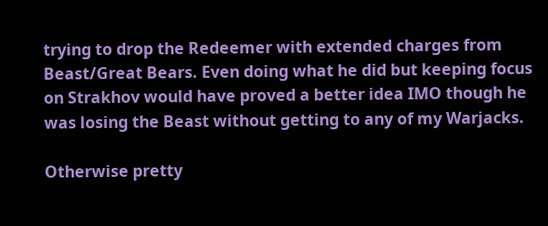trying to drop the Redeemer with extended charges from Beast/Great Bears. Even doing what he did but keeping focus on Strakhov would have proved a better idea IMO though he was losing the Beast without getting to any of my Warjacks.

Otherwise pretty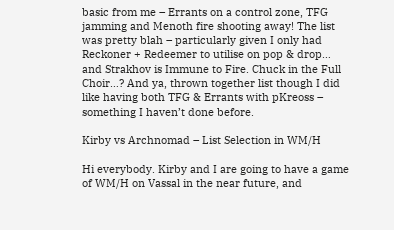basic from me – Errants on a control zone, TFG jamming and Menoth fire shooting away! The list was pretty blah – particularly given I only had Reckoner + Redeemer to utilise on pop & drop… and Strakhov is Immune to Fire. Chuck in the Full Choir…? And ya, thrown together list though I did like having both TFG & Errants with pKreoss – something I haven’t done before.

Kirby vs Archnomad – List Selection in WM/H

Hi everybody. Kirby and I are going to have a game of WM/H on Vassal in the near future, and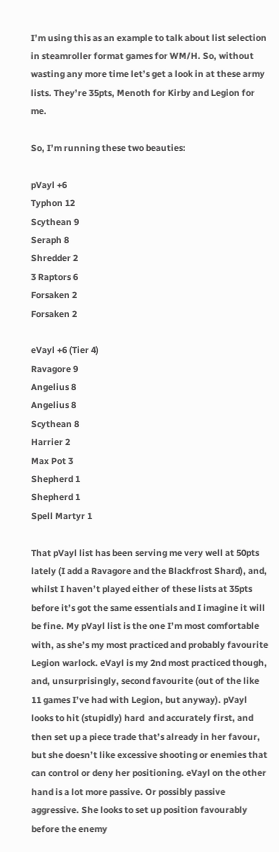I’m using this as an example to talk about list selection in steamroller format games for WM/H. So, without wasting any more time let’s get a look in at these army lists. They’re 35pts, Menoth for Kirby and Legion for me.

So, I’m running these two beauties:

pVayl +6
Typhon 12
Scythean 9
Seraph 8
Shredder 2
3 Raptors 6
Forsaken 2
Forsaken 2

eVayl +6 (Tier 4)
Ravagore 9
Angelius 8
Angelius 8
Scythean 8
Harrier 2
Max Pot 3
Shepherd 1
Shepherd 1
Spell Martyr 1

That pVayl list has been serving me very well at 50pts lately (I add a Ravagore and the Blackfrost Shard), and, whilst I haven’t played either of these lists at 35pts before it’s got the same essentials and I imagine it will be fine. My pVayl list is the one I’m most comfortable with, as she’s my most practiced and probably favourite Legion warlock. eVayl is my 2nd most practiced though, and, unsurprisingly, second favourite (out of the like 11 games I’ve had with Legion, but anyway). pVayl looks to hit (stupidly) hard  and accurately first, and then set up a piece trade that’s already in her favour, but she doesn’t like excessive shooting or enemies that can control or deny her positioning. eVayl on the other hand is a lot more passive. Or possibly passive aggressive. She looks to set up position favourably before the enemy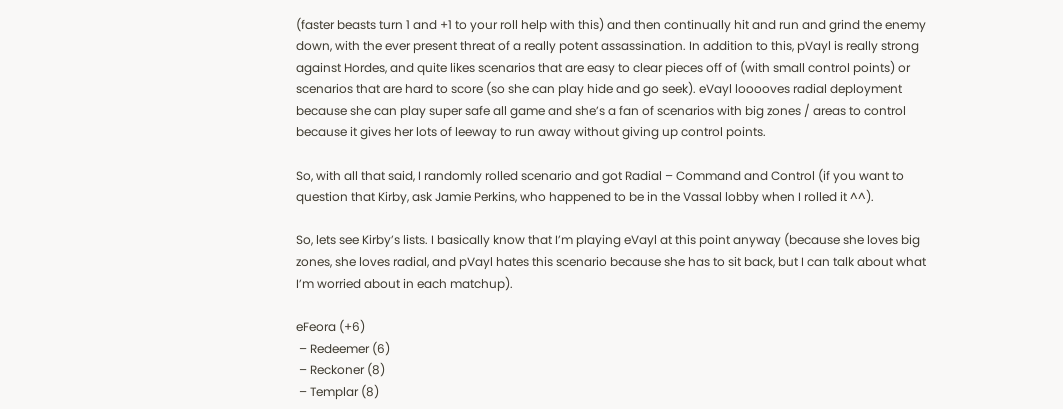(faster beasts turn 1 and +1 to your roll help with this) and then continually hit and run and grind the enemy down, with the ever present threat of a really potent assassination. In addition to this, pVayl is really strong against Hordes, and quite likes scenarios that are easy to clear pieces off of (with small control points) or scenarios that are hard to score (so she can play hide and go seek). eVayl looooves radial deployment because she can play super safe all game and she’s a fan of scenarios with big zones / areas to control because it gives her lots of leeway to run away without giving up control points.

So, with all that said, I randomly rolled scenario and got Radial – Command and Control (if you want to question that Kirby, ask Jamie Perkins, who happened to be in the Vassal lobby when I rolled it ^^).

So, lets see Kirby’s lists. I basically know that I’m playing eVayl at this point anyway (because she loves big zones, she loves radial, and pVayl hates this scenario because she has to sit back, but I can talk about what I’m worried about in each matchup).

eFeora (+6)
 – Redeemer (6)
 – Reckoner (8)
 – Templar (8)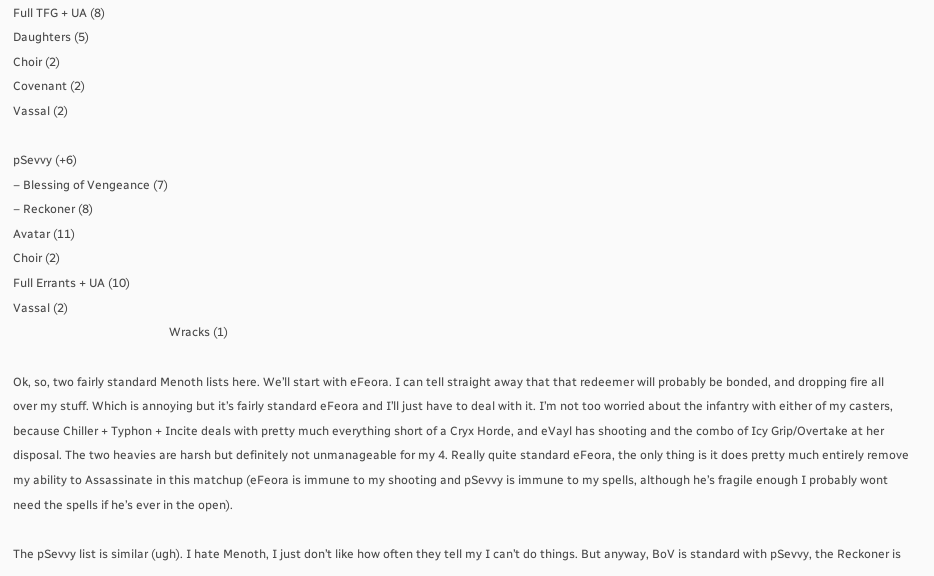Full TFG + UA (8)
Daughters (5)
Choir (2)
Covenant (2)
Vassal (2)

pSevvy (+6)
– Blessing of Vengeance (7)
– Reckoner (8)
Avatar (11)
Choir (2)
Full Errants + UA (10)
Vassal (2)
                                                    Wracks (1)

Ok, so, two fairly standard Menoth lists here. We’ll start with eFeora. I can tell straight away that that redeemer will probably be bonded, and dropping fire all over my stuff. Which is annoying but it’s fairly standard eFeora and I’ll just have to deal with it. I’m not too worried about the infantry with either of my casters, because Chiller + Typhon + Incite deals with pretty much everything short of a Cryx Horde, and eVayl has shooting and the combo of Icy Grip/Overtake at her disposal. The two heavies are harsh but definitely not unmanageable for my 4. Really quite standard eFeora, the only thing is it does pretty much entirely remove my ability to Assassinate in this matchup (eFeora is immune to my shooting and pSevvy is immune to my spells, although he’s fragile enough I probably wont need the spells if he’s ever in the open).

The pSevvy list is similar (ugh). I hate Menoth, I just don’t like how often they tell my I can’t do things. But anyway, BoV is standard with pSevvy, the Reckoner is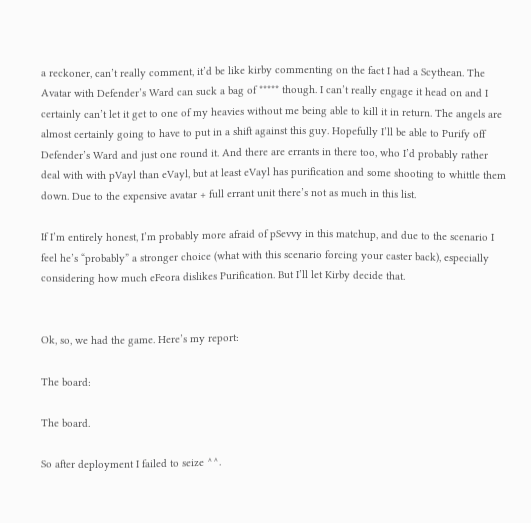a reckoner, can’t really comment, it’d be like kirby commenting on the fact I had a Scythean. The Avatar with Defender’s Ward can suck a bag of ***** though. I can’t really engage it head on and I certainly can’t let it get to one of my heavies without me being able to kill it in return. The angels are almost certainly going to have to put in a shift against this guy. Hopefully I’ll be able to Purify off Defender’s Ward and just one round it. And there are errants in there too, who I’d probably rather deal with with pVayl than eVayl, but at least eVayl has purification and some shooting to whittle them down. Due to the expensive avatar + full errant unit there’s not as much in this list.

If I’m entirely honest, I’m probably more afraid of pSevvy in this matchup, and due to the scenario I feel he’s “probably” a stronger choice (what with this scenario forcing your caster back), especially considering how much eFeora dislikes Purification. But I’ll let Kirby decide that.


Ok, so, we had the game. Here’s my report:

The board:

The board.

So after deployment I failed to seize ^^.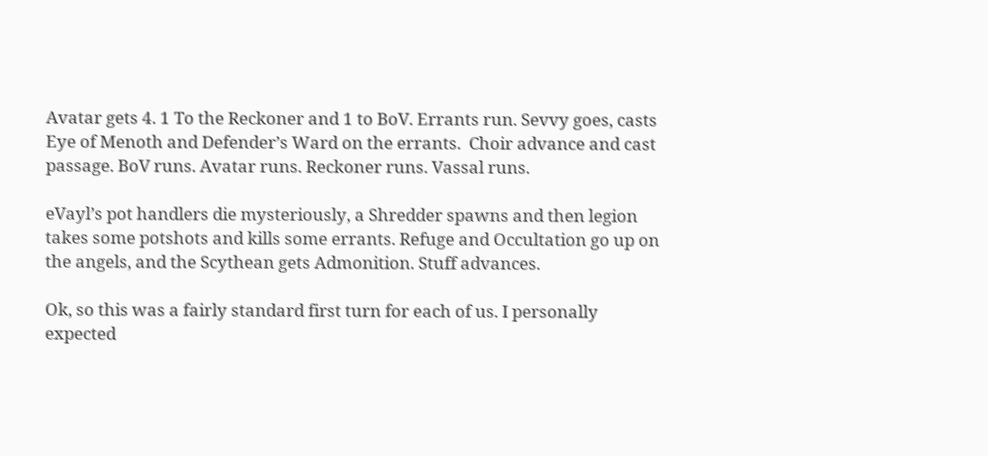Avatar gets 4. 1 To the Reckoner and 1 to BoV. Errants run. Sevvy goes, casts Eye of Menoth and Defender’s Ward on the errants.  Choir advance and cast passage. BoV runs. Avatar runs. Reckoner runs. Vassal runs.

eVayl’s pot handlers die mysteriously, a Shredder spawns and then legion takes some potshots and kills some errants. Refuge and Occultation go up on the angels, and the Scythean gets Admonition. Stuff advances.

Ok, so this was a fairly standard first turn for each of us. I personally expected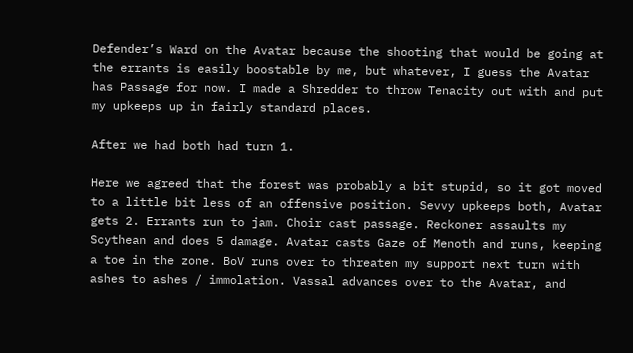Defender’s Ward on the Avatar because the shooting that would be going at the errants is easily boostable by me, but whatever, I guess the Avatar has Passage for now. I made a Shredder to throw Tenacity out with and put my upkeeps up in fairly standard places.

After we had both had turn 1.

Here we agreed that the forest was probably a bit stupid, so it got moved to a little bit less of an offensive position. Sevvy upkeeps both, Avatar gets 2. Errants run to jam. Choir cast passage. Reckoner assaults my Scythean and does 5 damage. Avatar casts Gaze of Menoth and runs, keeping a toe in the zone. BoV runs over to threaten my support next turn with ashes to ashes / immolation. Vassal advances over to the Avatar, and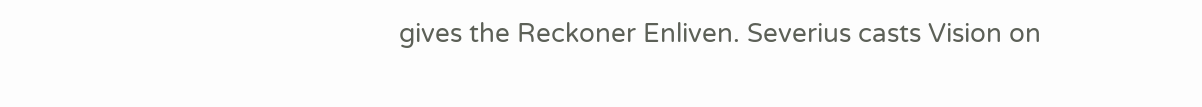gives the Reckoner Enliven. Severius casts Vision on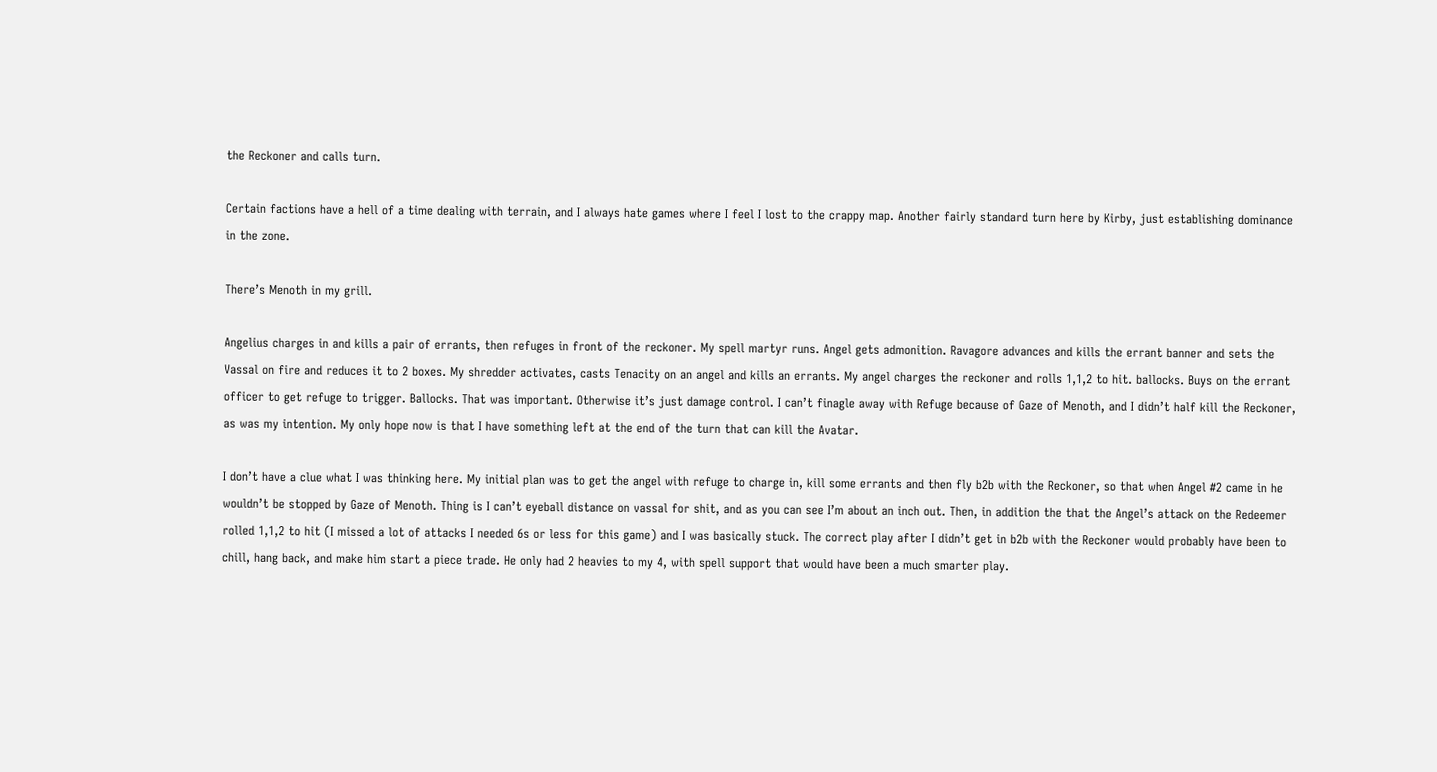the Reckoner and calls turn.

Certain factions have a hell of a time dealing with terrain, and I always hate games where I feel I lost to the crappy map. Another fairly standard turn here by Kirby, just establishing dominance in the zone.

There’s Menoth in my grill.

Angelius charges in and kills a pair of errants, then refuges in front of the reckoner. My spell martyr runs. Angel gets admonition. Ravagore advances and kills the errant banner and sets the Vassal on fire and reduces it to 2 boxes. My shredder activates, casts Tenacity on an angel and kills an errants. My angel charges the reckoner and rolls 1,1,2 to hit. ballocks. Buys on the errant officer to get refuge to trigger. Ballocks. That was important. Otherwise it’s just damage control. I can’t finagle away with Refuge because of Gaze of Menoth, and I didn’t half kill the Reckoner, as was my intention. My only hope now is that I have something left at the end of the turn that can kill the Avatar.

I don’t have a clue what I was thinking here. My initial plan was to get the angel with refuge to charge in, kill some errants and then fly b2b with the Reckoner, so that when Angel #2 came in he wouldn’t be stopped by Gaze of Menoth. Thing is I can’t eyeball distance on vassal for shit, and as you can see I’m about an inch out. Then, in addition the that the Angel’s attack on the Redeemer rolled 1,1,2 to hit (I missed a lot of attacks I needed 6s or less for this game) and I was basically stuck. The correct play after I didn’t get in b2b with the Reckoner would probably have been to chill, hang back, and make him start a piece trade. He only had 2 heavies to my 4, with spell support that would have been a much smarter play.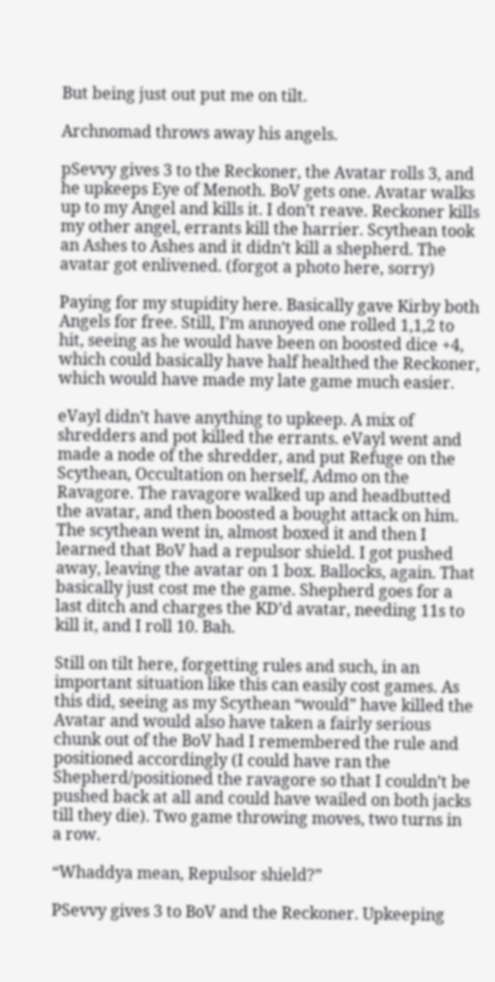But being just out put me on tilt.

Archnomad throws away his angels.

pSevvy gives 3 to the Reckoner, the Avatar rolls 3, and he upkeeps Eye of Menoth. BoV gets one. Avatar walks up to my Angel and kills it. I don’t reave. Reckoner kills my other angel, errants kill the harrier. Scythean took an Ashes to Ashes and it didn’t kill a shepherd. The avatar got enlivened. (forgot a photo here, sorry)

Paying for my stupidity here. Basically gave Kirby both Angels for free. Still, I’m annoyed one rolled 1,1,2 to hit, seeing as he would have been on boosted dice +4, which could basically have half healthed the Reckoner, which would have made my late game much easier.

eVayl didn’t have anything to upkeep. A mix of shredders and pot killed the errants. eVayl went and made a node of the shredder, and put Refuge on the Scythean, Occultation on herself, Admo on the Ravagore. The ravagore walked up and headbutted the avatar, and then boosted a bought attack on him. The scythean went in, almost boxed it and then I learned that BoV had a repulsor shield. I got pushed away, leaving the avatar on 1 box. Ballocks, again. That basically just cost me the game. Shepherd goes for a last ditch and charges the KD’d avatar, needing 11s to kill it, and I roll 10. Bah.

Still on tilt here, forgetting rules and such, in an important situation like this can easily cost games. As this did, seeing as my Scythean “would” have killed the Avatar and would also have taken a fairly serious chunk out of the BoV had I remembered the rule and positioned accordingly (I could have ran the Shepherd/positioned the ravagore so that I couldn’t be pushed back at all and could have wailed on both jacks till they die). Two game throwing moves, two turns in a row.

“Whaddya mean, Repulsor shield?”

PSevvy gives 3 to BoV and the Reckoner. Upkeeping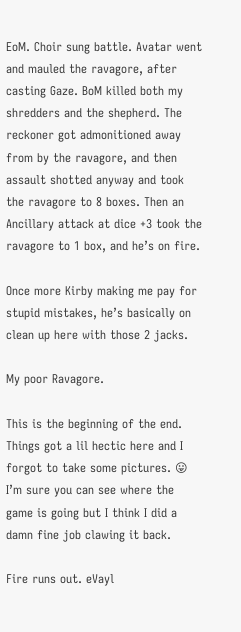EoM. Choir sung battle. Avatar went and mauled the ravagore, after casting Gaze. BoM killed both my shredders and the shepherd. The reckoner got admonitioned away from by the ravagore, and then assault shotted anyway and took the ravagore to 8 boxes. Then an Ancillary attack at dice +3 took the ravagore to 1 box, and he’s on fire.

Once more Kirby making me pay for stupid mistakes, he’s basically on clean up here with those 2 jacks.

My poor Ravagore.

This is the beginning of the end. Things got a lil hectic here and I forgot to take some pictures. 😛 I’m sure you can see where the game is going but I think I did a damn fine job clawing it back.

Fire runs out. eVayl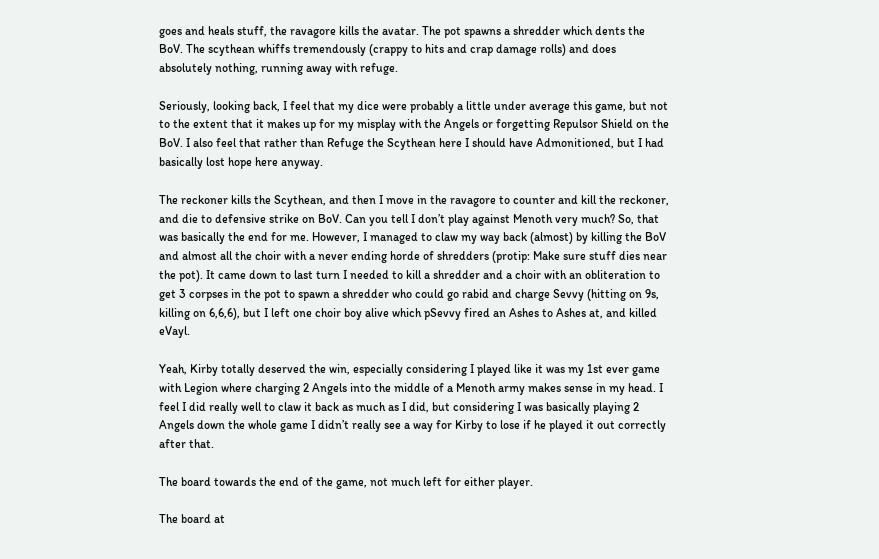goes and heals stuff, the ravagore kills the avatar. The pot spawns a shredder which dents the BoV. The scythean whiffs tremendously (crappy to hits and crap damage rolls) and does absolutely nothing, running away with refuge.

Seriously, looking back, I feel that my dice were probably a little under average this game, but not to the extent that it makes up for my misplay with the Angels or forgetting Repulsor Shield on the BoV. I also feel that rather than Refuge the Scythean here I should have Admonitioned, but I had basically lost hope here anyway.

The reckoner kills the Scythean, and then I move in the ravagore to counter and kill the reckoner, and die to defensive strike on BoV. Can you tell I don’t play against Menoth very much? So, that was basically the end for me. However, I managed to claw my way back (almost) by killing the BoV and almost all the choir with a never ending horde of shredders (protip: Make sure stuff dies near the pot). It came down to last turn I needed to kill a shredder and a choir with an obliteration to get 3 corpses in the pot to spawn a shredder who could go rabid and charge Sevvy (hitting on 9s, killing on 6,6,6), but I left one choir boy alive which pSevvy fired an Ashes to Ashes at, and killed eVayl.

Yeah, Kirby totally deserved the win, especially considering I played like it was my 1st ever game with Legion where charging 2 Angels into the middle of a Menoth army makes sense in my head. I feel I did really well to claw it back as much as I did, but considering I was basically playing 2 Angels down the whole game I didn’t really see a way for Kirby to lose if he played it out correctly after that.

The board towards the end of the game, not much left for either player.

The board at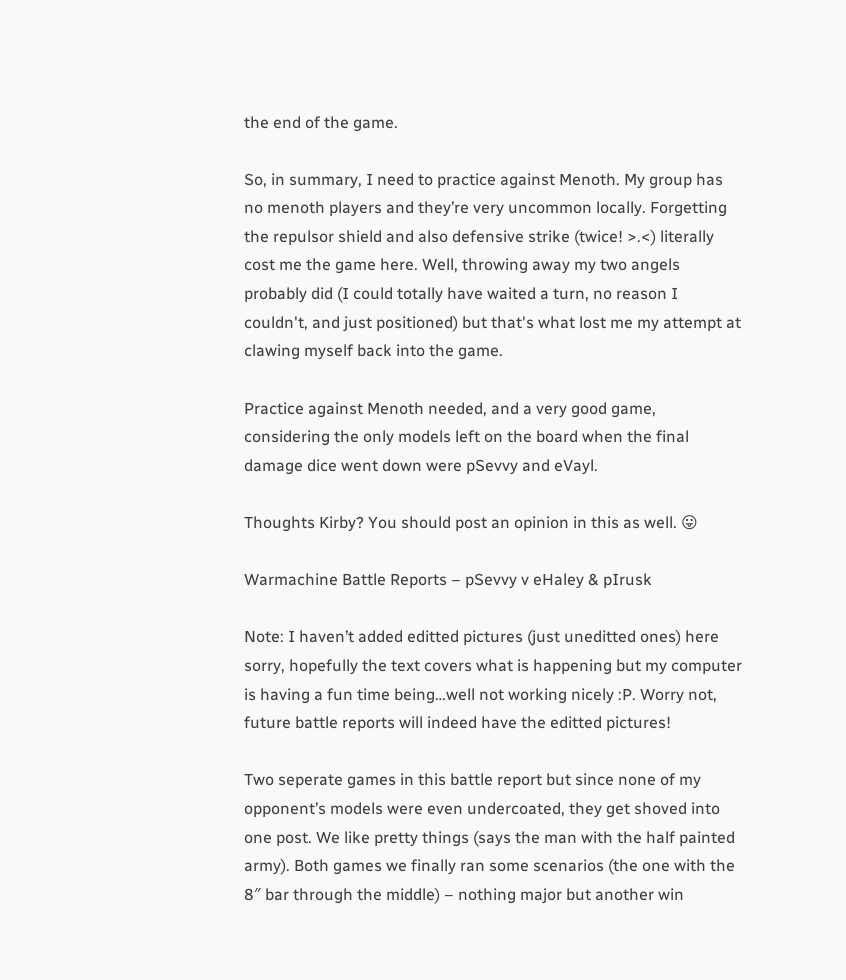the end of the game.

So, in summary, I need to practice against Menoth. My group has no menoth players and they’re very uncommon locally. Forgetting the repulsor shield and also defensive strike (twice! >.<) literally cost me the game here. Well, throwing away my two angels probably did (I could totally have waited a turn, no reason I couldn't, and just positioned) but that's what lost me my attempt at clawing myself back into the game.

Practice against Menoth needed, and a very good game, considering the only models left on the board when the final damage dice went down were pSevvy and eVayl.

Thoughts Kirby? You should post an opinion in this as well. 😛

Warmachine Battle Reports – pSevvy v eHaley & pIrusk

Note: I haven’t added editted pictures (just uneditted ones) here sorry, hopefully the text covers what is happening but my computer is having a fun time being…well not working nicely :P. Worry not, future battle reports will indeed have the editted pictures!

Two seperate games in this battle report but since none of my opponent’s models were even undercoated, they get shoved into one post. We like pretty things (says the man with the half painted army). Both games we finally ran some scenarios (the one with the 8″ bar through the middle) – nothing major but another win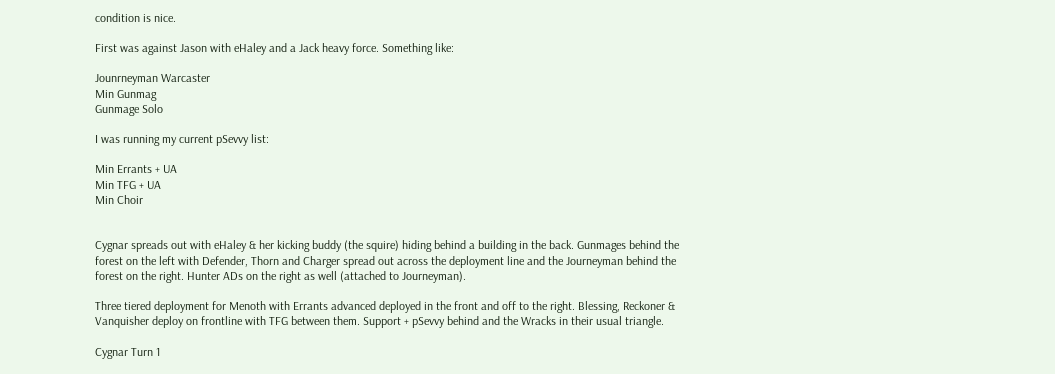condition is nice.

First was against Jason with eHaley and a Jack heavy force. Something like:

Jounrneyman Warcaster
Min Gunmag
Gunmage Solo

I was running my current pSevvy list:

Min Errants + UA
Min TFG + UA
Min Choir


Cygnar spreads out with eHaley & her kicking buddy (the squire) hiding behind a building in the back. Gunmages behind the forest on the left with Defender, Thorn and Charger spread out across the deployment line and the Journeyman behind the forest on the right. Hunter ADs on the right as well (attached to Journeyman).

Three tiered deployment for Menoth with Errants advanced deployed in the front and off to the right. Blessing, Reckoner & Vanquisher deploy on frontline with TFG between them. Support + pSevvy behind and the Wracks in their usual triangle.

Cygnar Turn 1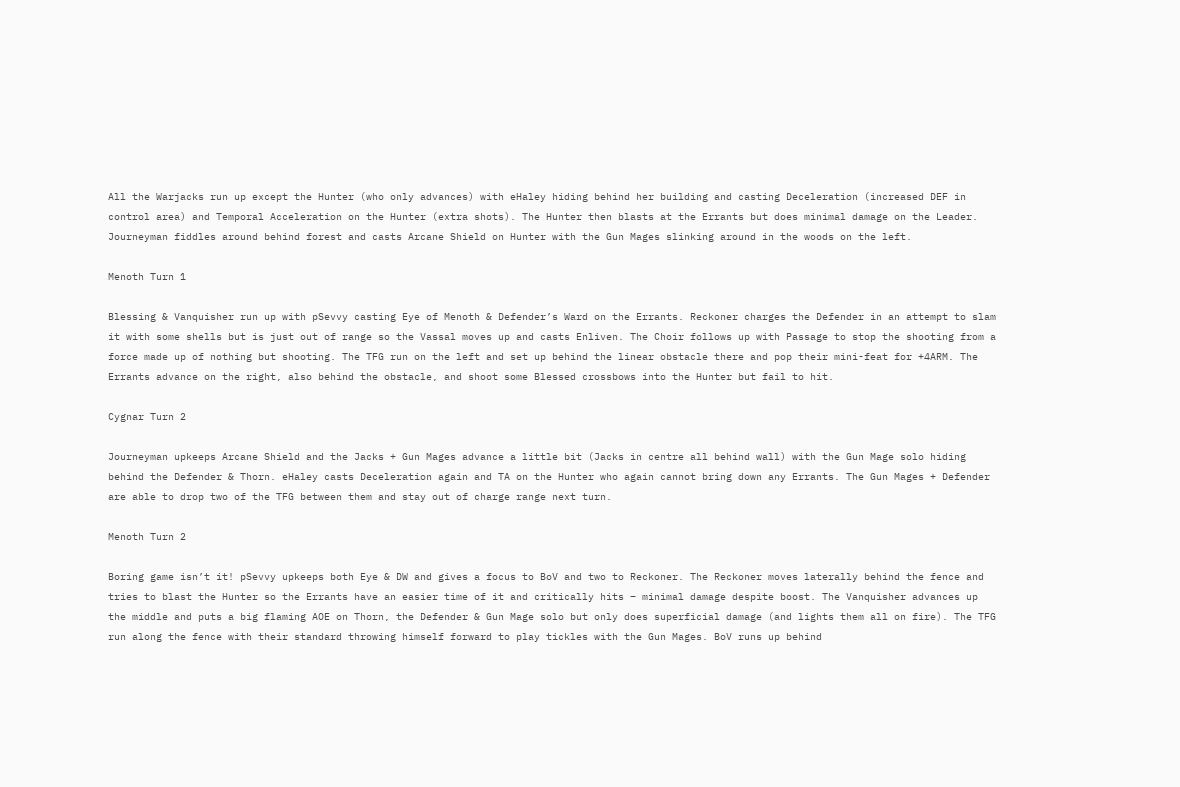All the Warjacks run up except the Hunter (who only advances) with eHaley hiding behind her building and casting Deceleration (increased DEF in control area) and Temporal Acceleration on the Hunter (extra shots). The Hunter then blasts at the Errants but does minimal damage on the Leader. Journeyman fiddles around behind forest and casts Arcane Shield on Hunter with the Gun Mages slinking around in the woods on the left.

Menoth Turn 1

Blessing & Vanquisher run up with pSevvy casting Eye of Menoth & Defender’s Ward on the Errants. Reckoner charges the Defender in an attempt to slam it with some shells but is just out of range so the Vassal moves up and casts Enliven. The Choir follows up with Passage to stop the shooting from a force made up of nothing but shooting. The TFG run on the left and set up behind the linear obstacle there and pop their mini-feat for +4ARM. The Errants advance on the right, also behind the obstacle, and shoot some Blessed crossbows into the Hunter but fail to hit.

Cygnar Turn 2

Journeyman upkeeps Arcane Shield and the Jacks + Gun Mages advance a little bit (Jacks in centre all behind wall) with the Gun Mage solo hiding behind the Defender & Thorn. eHaley casts Deceleration again and TA on the Hunter who again cannot bring down any Errants. The Gun Mages + Defender are able to drop two of the TFG between them and stay out of charge range next turn.

Menoth Turn 2

Boring game isn’t it! pSevvy upkeeps both Eye & DW and gives a focus to BoV and two to Reckoner. The Reckoner moves laterally behind the fence and tries to blast the Hunter so the Errants have an easier time of it and critically hits – minimal damage despite boost. The Vanquisher advances up the middle and puts a big flaming AOE on Thorn, the Defender & Gun Mage solo but only does superficial damage (and lights them all on fire). The TFG run along the fence with their standard throwing himself forward to play tickles with the Gun Mages. BoV runs up behind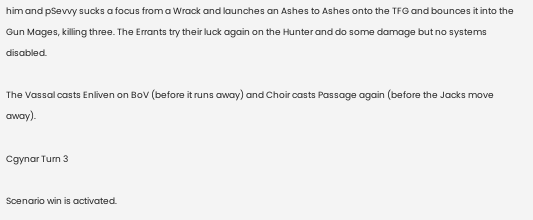him and pSevvy sucks a focus from a Wrack and launches an Ashes to Ashes onto the TFG and bounces it into the Gun Mages, killing three. The Errants try their luck again on the Hunter and do some damage but no systems disabled.

The Vassal casts Enliven on BoV (before it runs away) and Choir casts Passage again (before the Jacks move away).

Cgynar Turn 3

Scenario win is activated.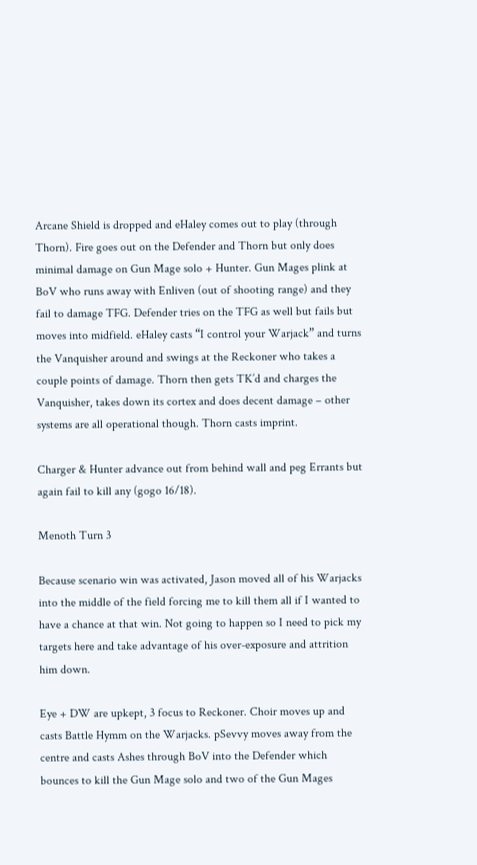Arcane Shield is dropped and eHaley comes out to play (through Thorn). Fire goes out on the Defender and Thorn but only does minimal damage on Gun Mage solo + Hunter. Gun Mages plink at BoV who runs away with Enliven (out of shooting range) and they fail to damage TFG. Defender tries on the TFG as well but fails but moves into midfield. eHaley casts “I control your Warjack” and turns the Vanquisher around and swings at the Reckoner who takes a couple points of damage. Thorn then gets TK’d and charges the Vanquisher, takes down its cortex and does decent damage – other systems are all operational though. Thorn casts imprint.

Charger & Hunter advance out from behind wall and peg Errants but again fail to kill any (gogo 16/18).

Menoth Turn 3

Because scenario win was activated, Jason moved all of his Warjacks into the middle of the field forcing me to kill them all if I wanted to have a chance at that win. Not going to happen so I need to pick my targets here and take advantage of his over-exposure and attrition him down.

Eye + DW are upkept, 3 focus to Reckoner. Choir moves up and casts Battle Hymm on the Warjacks. pSevvy moves away from the centre and casts Ashes through BoV into the Defender which bounces to kill the Gun Mage solo and two of the Gun Mages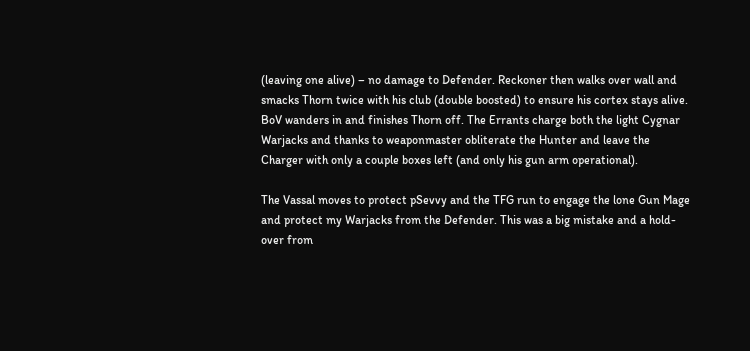(leaving one alive) – no damage to Defender. Reckoner then walks over wall and smacks Thorn twice with his club (double boosted) to ensure his cortex stays alive. BoV wanders in and finishes Thorn off. The Errants charge both the light Cygnar Warjacks and thanks to weaponmaster obliterate the Hunter and leave the Charger with only a couple boxes left (and only his gun arm operational).

The Vassal moves to protect pSevvy and the TFG run to engage the lone Gun Mage and protect my Warjacks from the Defender. This was a big mistake and a hold-over from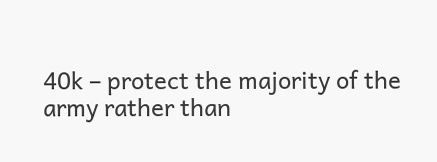40k – protect the majority of the army rather than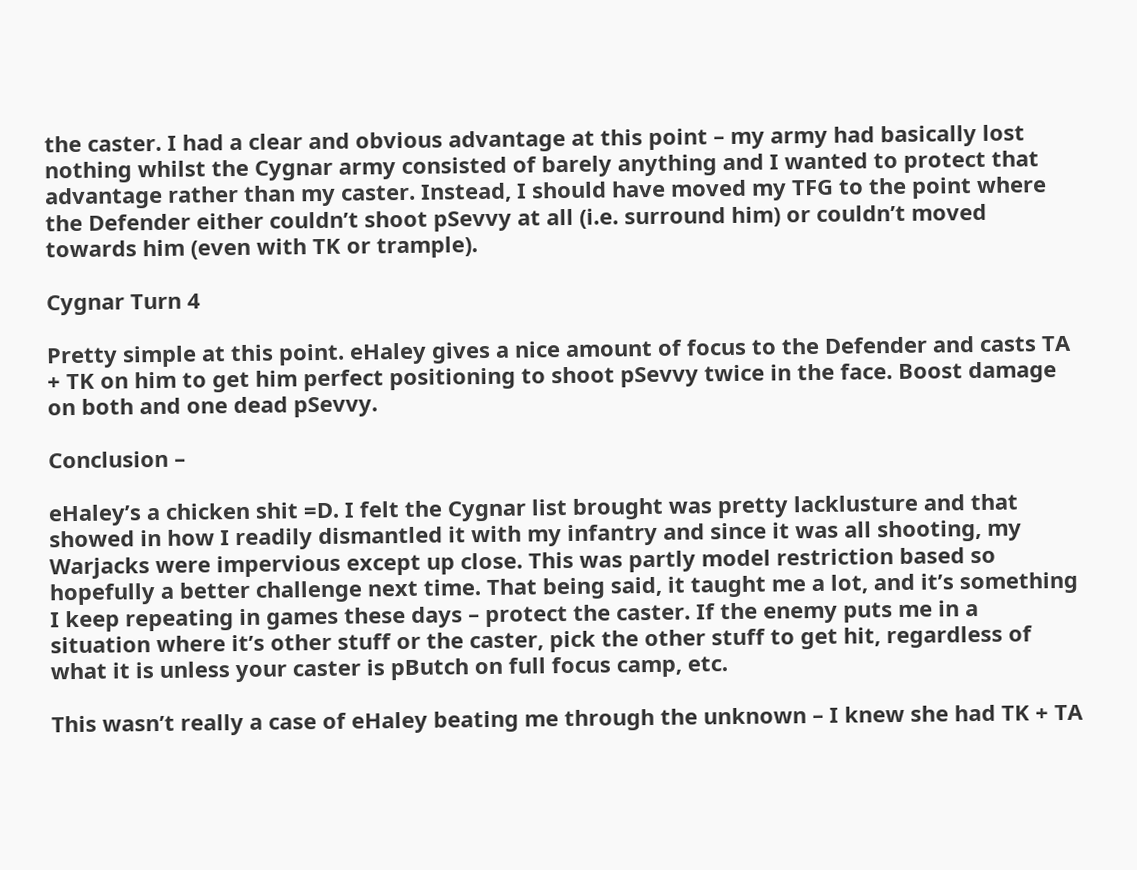the caster. I had a clear and obvious advantage at this point – my army had basically lost nothing whilst the Cygnar army consisted of barely anything and I wanted to protect that advantage rather than my caster. Instead, I should have moved my TFG to the point where the Defender either couldn’t shoot pSevvy at all (i.e. surround him) or couldn’t moved towards him (even with TK or trample).

Cygnar Turn 4

Pretty simple at this point. eHaley gives a nice amount of focus to the Defender and casts TA + TK on him to get him perfect positioning to shoot pSevvy twice in the face. Boost damage on both and one dead pSevvy.

Conclusion –

eHaley’s a chicken shit =D. I felt the Cygnar list brought was pretty lacklusture and that showed in how I readily dismantled it with my infantry and since it was all shooting, my Warjacks were impervious except up close. This was partly model restriction based so hopefully a better challenge next time. That being said, it taught me a lot, and it’s something I keep repeating in games these days – protect the caster. If the enemy puts me in a situation where it’s other stuff or the caster, pick the other stuff to get hit, regardless of what it is unless your caster is pButch on full focus camp, etc.

This wasn’t really a case of eHaley beating me through the unknown – I knew she had TK + TA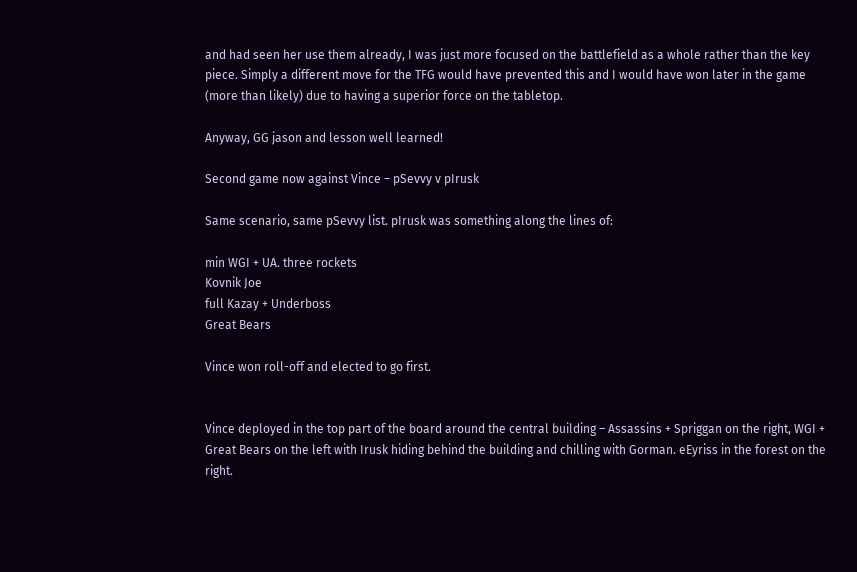and had seen her use them already, I was just more focused on the battlefield as a whole rather than the key piece. Simply a different move for the TFG would have prevented this and I would have won later in the game (more than likely) due to having a superior force on the tabletop.

Anyway, GG jason and lesson well learned!

Second game now against Vince – pSevvy v pIrusk

Same scenario, same pSevvy list. pIrusk was something along the lines of:

min WGI + UA. three rockets
Kovnik Joe
full Kazay + Underboss
Great Bears

Vince won roll-off and elected to go first.


Vince deployed in the top part of the board around the central building – Assassins + Spriggan on the right, WGI + Great Bears on the left with Irusk hiding behind the building and chilling with Gorman. eEyriss in the forest on the right.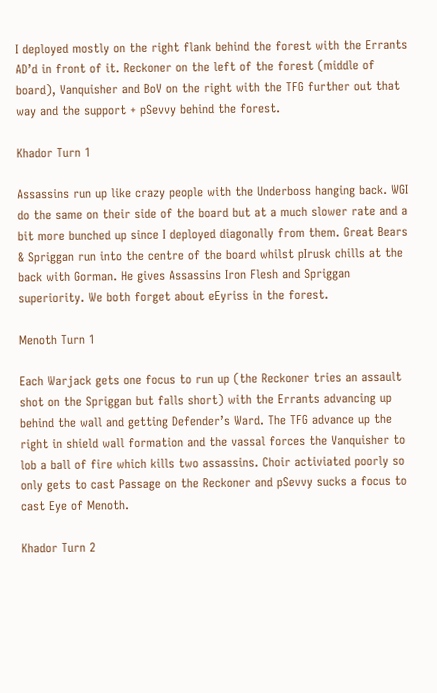I deployed mostly on the right flank behind the forest with the Errants AD’d in front of it. Reckoner on the left of the forest (middle of board), Vanquisher and BoV on the right with the TFG further out that way and the support + pSevvy behind the forest.

Khador Turn 1

Assassins run up like crazy people with the Underboss hanging back. WGI do the same on their side of the board but at a much slower rate and a bit more bunched up since I deployed diagonally from them. Great Bears & Spriggan run into the centre of the board whilst pIrusk chills at the back with Gorman. He gives Assassins Iron Flesh and Spriggan superiority. We both forget about eEyriss in the forest.

Menoth Turn 1

Each Warjack gets one focus to run up (the Reckoner tries an assault shot on the Spriggan but falls short) with the Errants advancing up behind the wall and getting Defender’s Ward. The TFG advance up the right in shield wall formation and the vassal forces the Vanquisher to lob a ball of fire which kills two assassins. Choir activiated poorly so only gets to cast Passage on the Reckoner and pSevvy sucks a focus to cast Eye of Menoth.

Khador Turn 2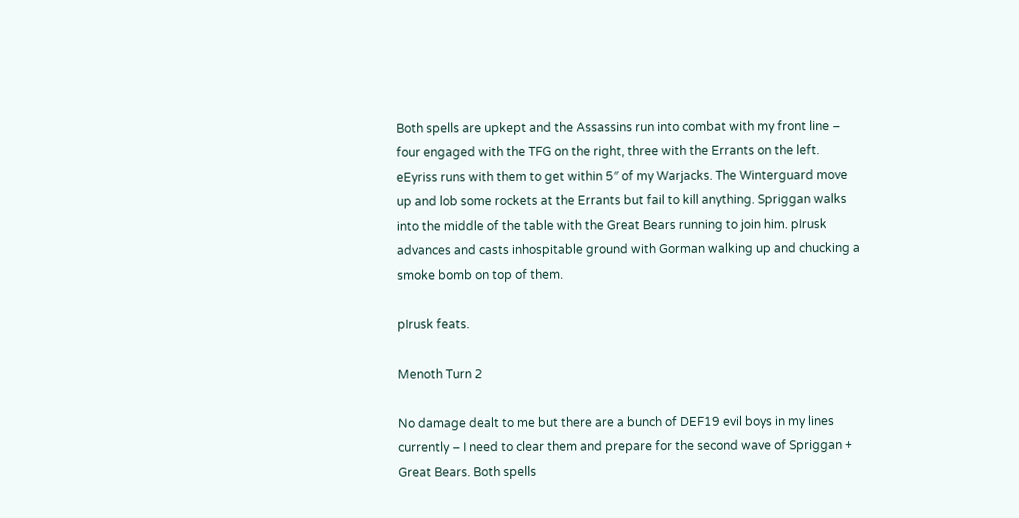Both spells are upkept and the Assassins run into combat with my front line – four engaged with the TFG on the right, three with the Errants on the left. eEyriss runs with them to get within 5″ of my Warjacks. The Winterguard move up and lob some rockets at the Errants but fail to kill anything. Spriggan walks into the middle of the table with the Great Bears running to join him. pIrusk advances and casts inhospitable ground with Gorman walking up and chucking a smoke bomb on top of them.

pIrusk feats.

Menoth Turn 2

No damage dealt to me but there are a bunch of DEF19 evil boys in my lines currently – I need to clear them and prepare for the second wave of Spriggan + Great Bears. Both spells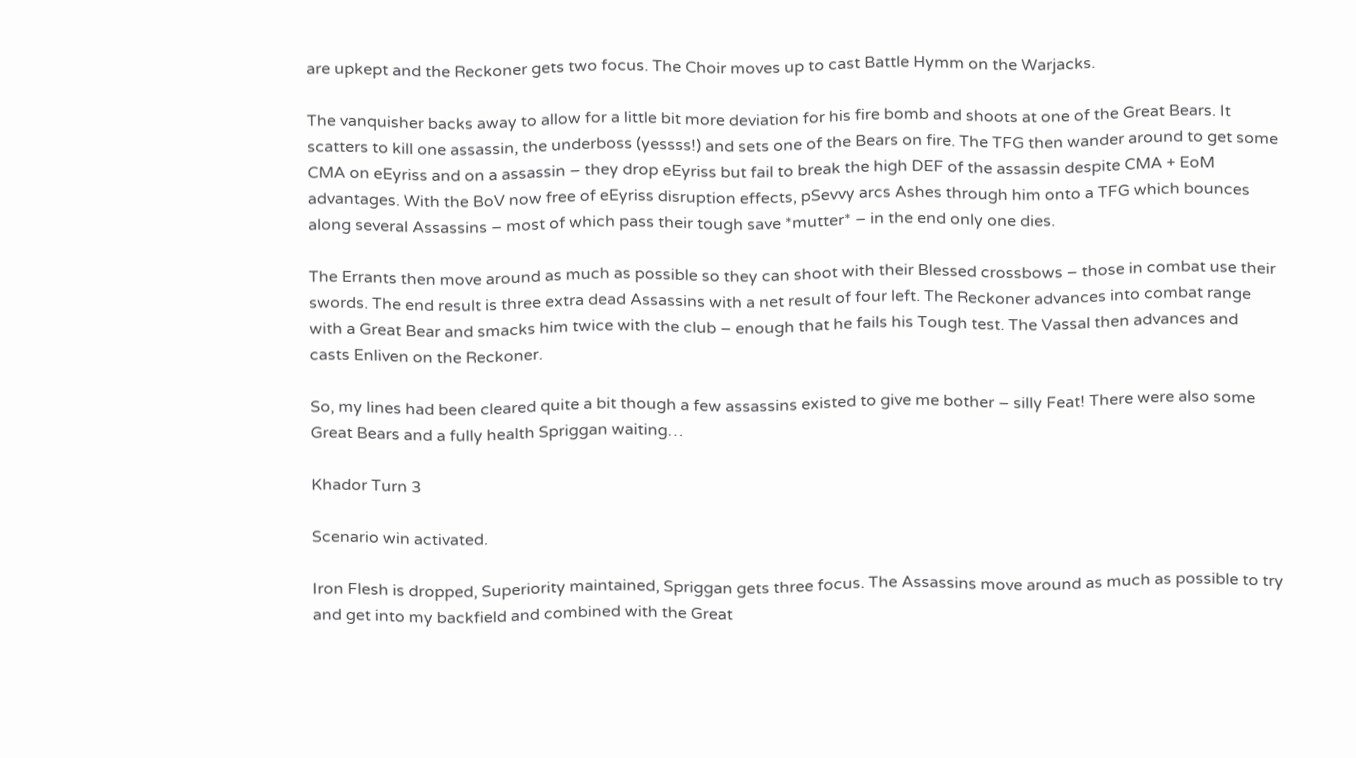are upkept and the Reckoner gets two focus. The Choir moves up to cast Battle Hymm on the Warjacks.

The vanquisher backs away to allow for a little bit more deviation for his fire bomb and shoots at one of the Great Bears. It scatters to kill one assassin, the underboss (yessss!) and sets one of the Bears on fire. The TFG then wander around to get some CMA on eEyriss and on a assassin – they drop eEyriss but fail to break the high DEF of the assassin despite CMA + EoM advantages. With the BoV now free of eEyriss disruption effects, pSevvy arcs Ashes through him onto a TFG which bounces along several Assassins – most of which pass their tough save *mutter* – in the end only one dies.

The Errants then move around as much as possible so they can shoot with their Blessed crossbows – those in combat use their swords. The end result is three extra dead Assassins with a net result of four left. The Reckoner advances into combat range with a Great Bear and smacks him twice with the club – enough that he fails his Tough test. The Vassal then advances and casts Enliven on the Reckoner.

So, my lines had been cleared quite a bit though a few assassins existed to give me bother – silly Feat! There were also some Great Bears and a fully health Spriggan waiting…

Khador Turn 3

Scenario win activated.

Iron Flesh is dropped, Superiority maintained, Spriggan gets three focus. The Assassins move around as much as possible to try and get into my backfield and combined with the Great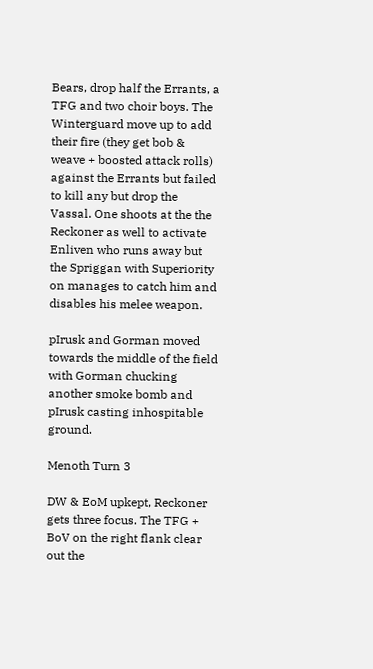Bears, drop half the Errants, a TFG and two choir boys. The Winterguard move up to add their fire (they get bob & weave + boosted attack rolls) against the Errants but failed to kill any but drop the Vassal. One shoots at the the Reckoner as well to activate Enliven who runs away but the Spriggan with Superiority on manages to catch him and disables his melee weapon.

pIrusk and Gorman moved towards the middle of the field with Gorman chucking another smoke bomb and pIrusk casting inhospitable ground.

Menoth Turn 3

DW & EoM upkept, Reckoner gets three focus. The TFG + BoV on the right flank clear out the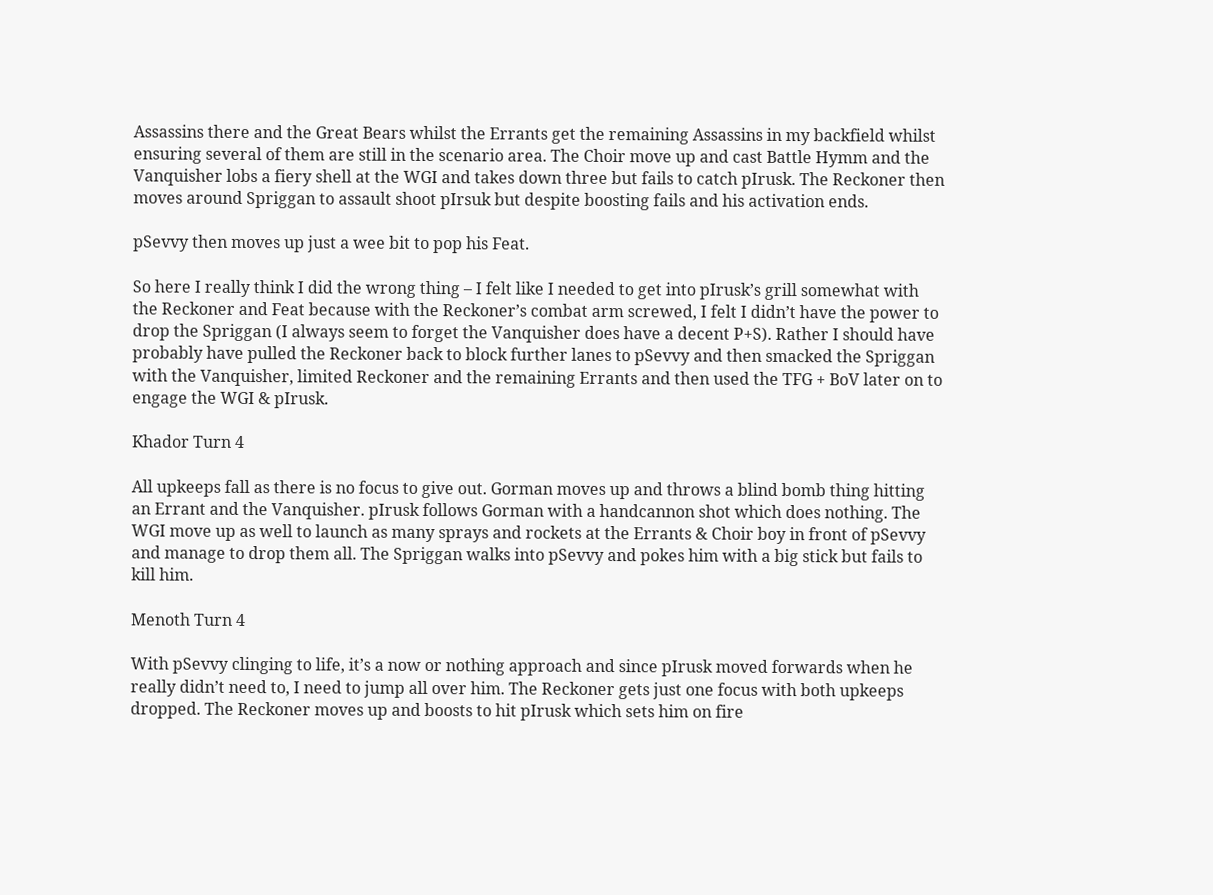Assassins there and the Great Bears whilst the Errants get the remaining Assassins in my backfield whilst ensuring several of them are still in the scenario area. The Choir move up and cast Battle Hymm and the Vanquisher lobs a fiery shell at the WGI and takes down three but fails to catch pIrusk. The Reckoner then moves around Spriggan to assault shoot pIrsuk but despite boosting fails and his activation ends.

pSevvy then moves up just a wee bit to pop his Feat.

So here I really think I did the wrong thing – I felt like I needed to get into pIrusk’s grill somewhat with the Reckoner and Feat because with the Reckoner’s combat arm screwed, I felt I didn’t have the power to drop the Spriggan (I always seem to forget the Vanquisher does have a decent P+S). Rather I should have probably have pulled the Reckoner back to block further lanes to pSevvy and then smacked the Spriggan with the Vanquisher, limited Reckoner and the remaining Errants and then used the TFG + BoV later on to engage the WGI & pIrusk.

Khador Turn 4

All upkeeps fall as there is no focus to give out. Gorman moves up and throws a blind bomb thing hitting an Errant and the Vanquisher. pIrusk follows Gorman with a handcannon shot which does nothing. The WGI move up as well to launch as many sprays and rockets at the Errants & Choir boy in front of pSevvy and manage to drop them all. The Spriggan walks into pSevvy and pokes him with a big stick but fails to kill him.

Menoth Turn 4

With pSevvy clinging to life, it’s a now or nothing approach and since pIrusk moved forwards when he really didn’t need to, I need to jump all over him. The Reckoner gets just one focus with both upkeeps dropped. The Reckoner moves up and boosts to hit pIrusk which sets him on fire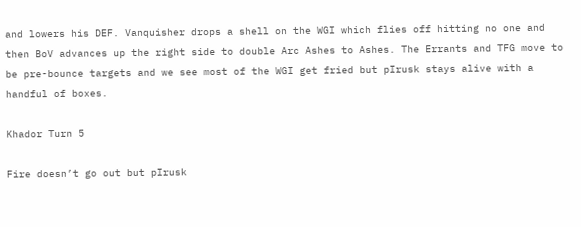and lowers his DEF. Vanquisher drops a shell on the WGI which flies off hitting no one and then BoV advances up the right side to double Arc Ashes to Ashes. The Errants and TFG move to be pre-bounce targets and we see most of the WGI get fried but pIrusk stays alive with a handful of boxes.

Khador Turn 5

Fire doesn’t go out but pIrusk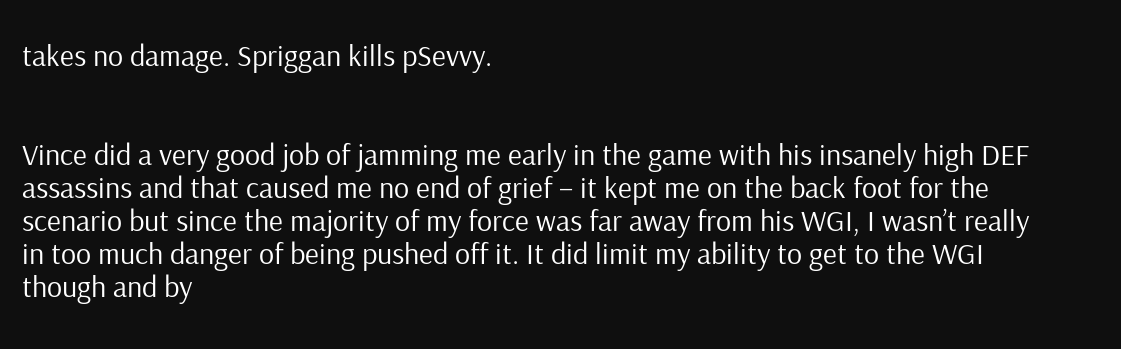takes no damage. Spriggan kills pSevvy.


Vince did a very good job of jamming me early in the game with his insanely high DEF assassins and that caused me no end of grief – it kept me on the back foot for the scenario but since the majority of my force was far away from his WGI, I wasn’t really in too much danger of being pushed off it. It did limit my ability to get to the WGI though and by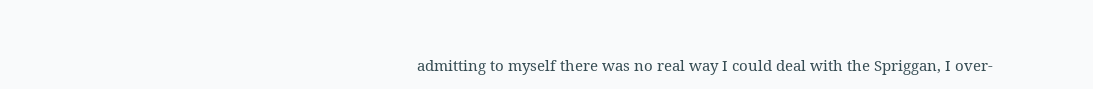admitting to myself there was no real way I could deal with the Spriggan, I over-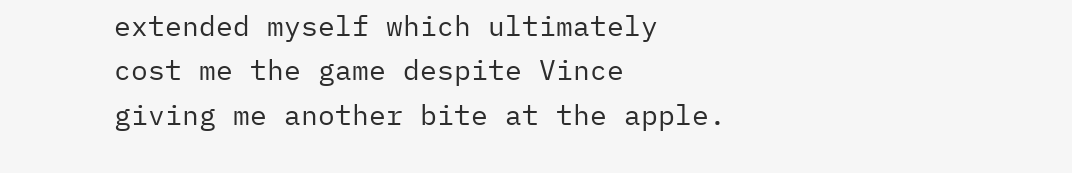extended myself which ultimately cost me the game despite Vince giving me another bite at the apple.